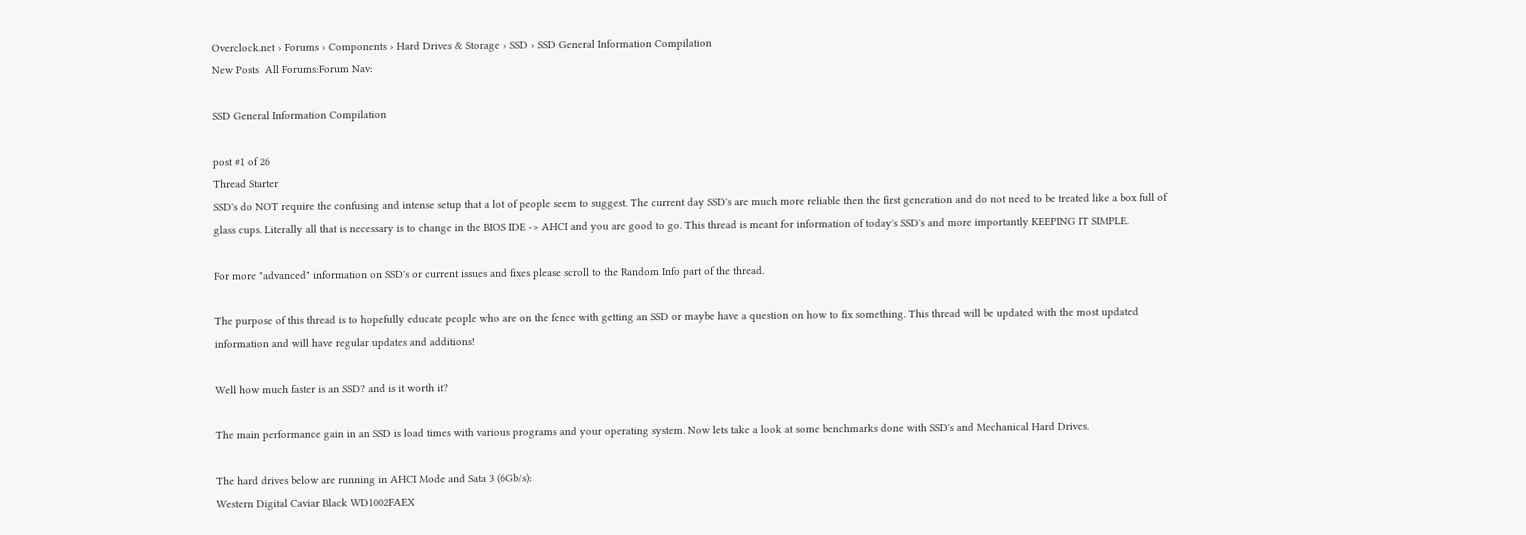Overclock.net › Forums › Components › Hard Drives & Storage › SSD › SSD General Information Compilation
New Posts  All Forums:Forum Nav:

SSD General Information Compilation

post #1 of 26
Thread Starter
SSD's do NOT require the confusing and intense setup that a lot of people seem to suggest. The current day SSD's are much more reliable then the first generation and do not need to be treated like a box full of glass cups. Literally all that is necessary is to change in the BIOS IDE -> AHCI and you are good to go. This thread is meant for information of today's SSD's and more importantly KEEPING IT SIMPLE.

For more "advanced" information on SSD's or current issues and fixes please scroll to the Random Info part of the thread.

The purpose of this thread is to hopefully educate people who are on the fence with getting an SSD or maybe have a question on how to fix something. This thread will be updated with the most updated information and will have regular updates and additions!

Well how much faster is an SSD? and is it worth it?

The main performance gain in an SSD is load times with various programs and your operating system. Now lets take a look at some benchmarks done with SSD's and Mechanical Hard Drives.

The hard drives below are running in AHCI Mode and Sata 3 (6Gb/s):
Western Digital Caviar Black WD1002FAEX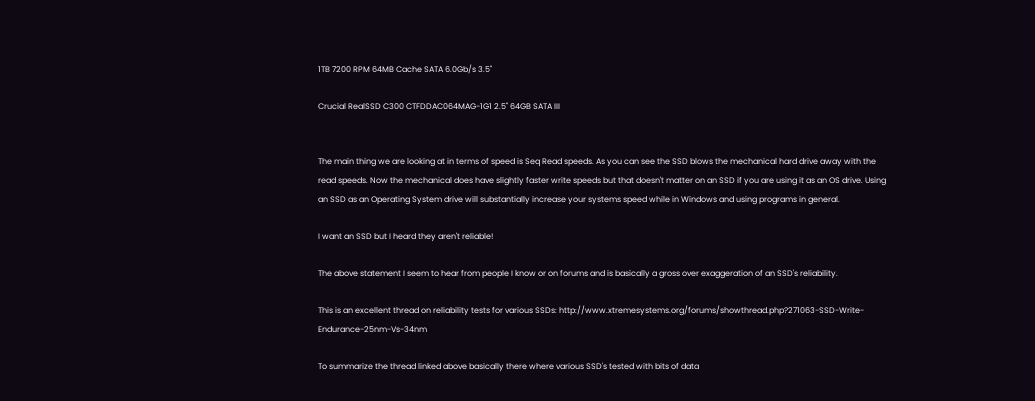1TB 7200 RPM 64MB Cache SATA 6.0Gb/s 3.5"

Crucial RealSSD C300 CTFDDAC064MAG-1G1 2.5" 64GB SATA III


The main thing we are looking at in terms of speed is Seq Read speeds. As you can see the SSD blows the mechanical hard drive away with the read speeds. Now the mechanical does have slightly faster write speeds but that doesn't matter on an SSD if you are using it as an OS drive. Using an SSD as an Operating System drive will substantially increase your systems speed while in Windows and using programs in general.

I want an SSD but I heard they aren't reliable!

The above statement I seem to hear from people I know or on forums and is basically a gross over exaggeration of an SSD's reliability.

This is an excellent thread on reliability tests for various SSDs: http://www.xtremesystems.org/forums/showthread.php?271063-SSD-Write-Endurance-25nm-Vs-34nm

To summarize the thread linked above basically there where various SSD's tested with bits of data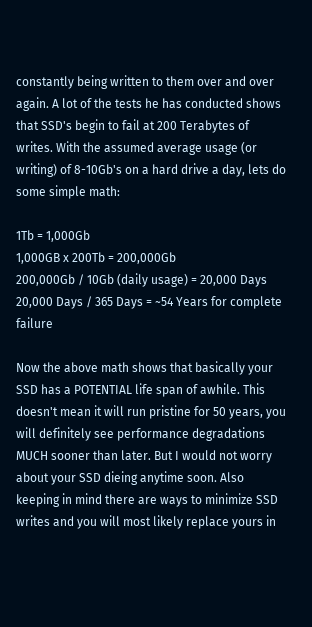constantly being written to them over and over again. A lot of the tests he has conducted shows that SSD's begin to fail at 200 Terabytes of writes. With the assumed average usage (or writing) of 8-10Gb's on a hard drive a day, lets do some simple math:

1Tb = 1,000Gb
1,000GB x 200Tb = 200,000Gb
200,000Gb / 10Gb (daily usage) = 20,000 Days
20,000 Days / 365 Days = ~54 Years for complete failure

Now the above math shows that basically your SSD has a POTENTIAL life span of awhile. This doesn't mean it will run pristine for 50 years, you will definitely see performance degradations MUCH sooner than later. But I would not worry about your SSD dieing anytime soon. Also keeping in mind there are ways to minimize SSD writes and you will most likely replace yours in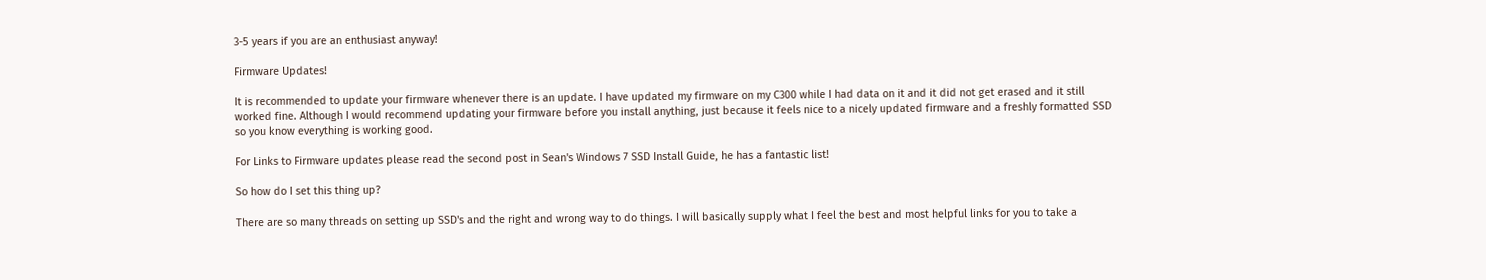3-5 years if you are an enthusiast anyway!

Firmware Updates!

It is recommended to update your firmware whenever there is an update. I have updated my firmware on my C300 while I had data on it and it did not get erased and it still worked fine. Although I would recommend updating your firmware before you install anything, just because it feels nice to a nicely updated firmware and a freshly formatted SSD so you know everything is working good.

For Links to Firmware updates please read the second post in Sean's Windows 7 SSD Install Guide, he has a fantastic list!

So how do I set this thing up?

There are so many threads on setting up SSD's and the right and wrong way to do things. I will basically supply what I feel the best and most helpful links for you to take a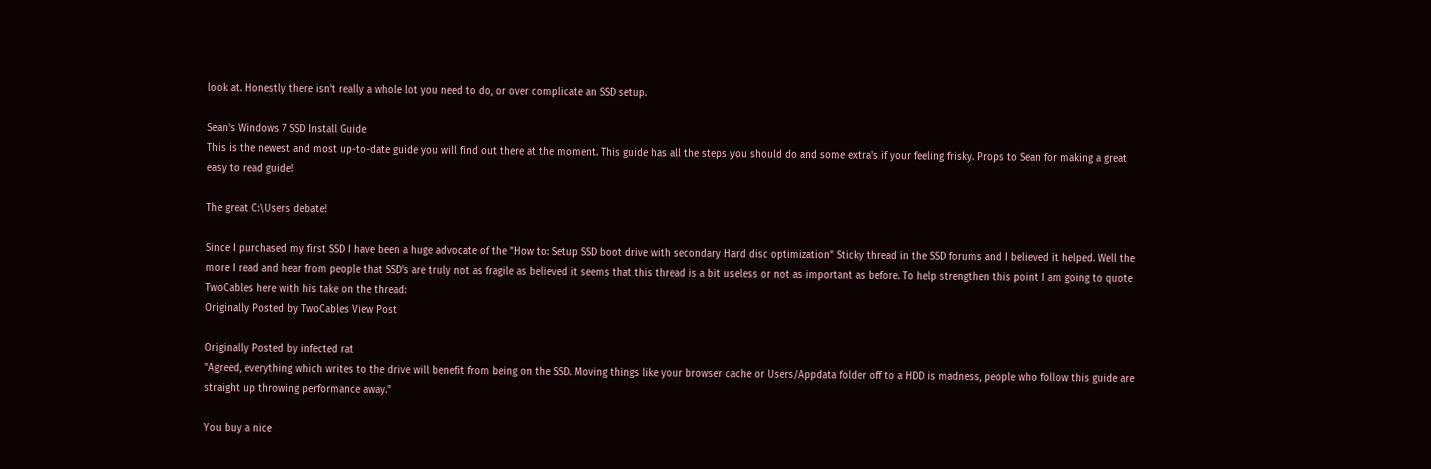look at. Honestly there isn't really a whole lot you need to do, or over complicate an SSD setup.

Sean's Windows 7 SSD Install Guide
This is the newest and most up-to-date guide you will find out there at the moment. This guide has all the steps you should do and some extra's if your feeling frisky. Props to Sean for making a great easy to read guide!

The great C:\Users debate!

Since I purchased my first SSD I have been a huge advocate of the "How to: Setup SSD boot drive with secondary Hard disc optimization" Sticky thread in the SSD forums and I believed it helped. Well the more I read and hear from people that SSD's are truly not as fragile as believed it seems that this thread is a bit useless or not as important as before. To help strengthen this point I am going to quote TwoCables here with his take on the thread:
Originally Posted by TwoCables View Post

Originally Posted by infected rat
"Agreed, everything which writes to the drive will benefit from being on the SSD. Moving things like your browser cache or Users/Appdata folder off to a HDD is madness, people who follow this guide are straight up throwing performance away."

You buy a nice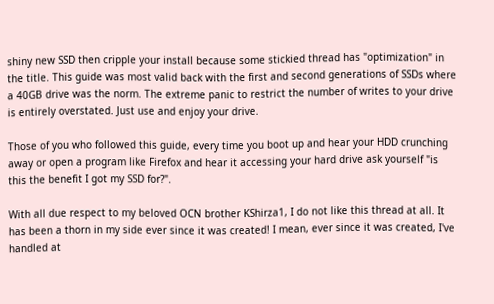shiny new SSD then cripple your install because some stickied thread has "optimization" in the title. This guide was most valid back with the first and second generations of SSDs where a 40GB drive was the norm. The extreme panic to restrict the number of writes to your drive is entirely overstated. Just use and enjoy your drive.

Those of you who followed this guide, every time you boot up and hear your HDD crunching away or open a program like Firefox and hear it accessing your hard drive ask yourself "is this the benefit I got my SSD for?".

With all due respect to my beloved OCN brother KShirza1, I do not like this thread at all. It has been a thorn in my side ever since it was created! I mean, ever since it was created, I've handled at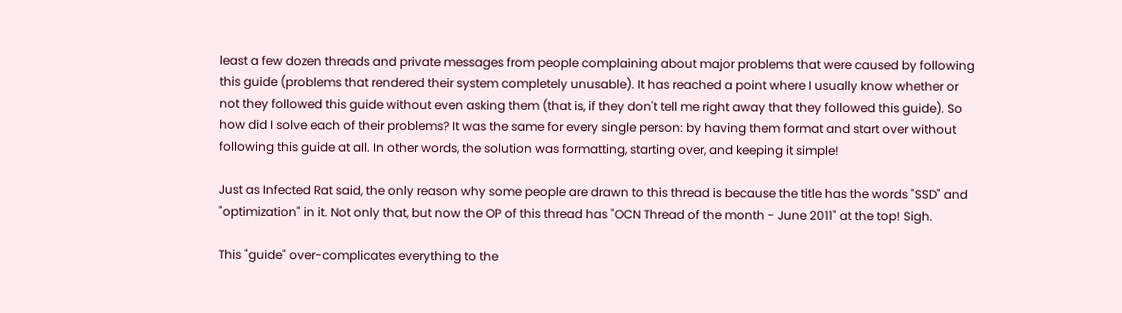least a few dozen threads and private messages from people complaining about major problems that were caused by following this guide (problems that rendered their system completely unusable). It has reached a point where I usually know whether or not they followed this guide without even asking them (that is, if they don't tell me right away that they followed this guide). So how did I solve each of their problems? It was the same for every single person: by having them format and start over without following this guide at all. In other words, the solution was formatting, starting over, and keeping it simple!

Just as Infected Rat said, the only reason why some people are drawn to this thread is because the title has the words "SSD" and "optimization" in it. Not only that, but now the OP of this thread has "OCN Thread of the month - June 2011" at the top! Sigh.

This "guide" over-complicates everything to the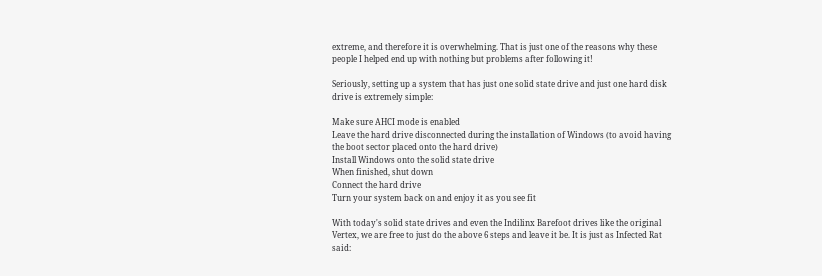extreme, and therefore it is overwhelming. That is just one of the reasons why these people I helped end up with nothing but problems after following it!

Seriously, setting up a system that has just one solid state drive and just one hard disk drive is extremely simple:

Make sure AHCI mode is enabled
Leave the hard drive disconnected during the installation of Windows (to avoid having the boot sector placed onto the hard drive)
Install Windows onto the solid state drive
When finished, shut down
Connect the hard drive
Turn your system back on and enjoy it as you see fit

With today's solid state drives and even the Indilinx Barefoot drives like the original Vertex, we are free to just do the above 6 steps and leave it be. It is just as Infected Rat said: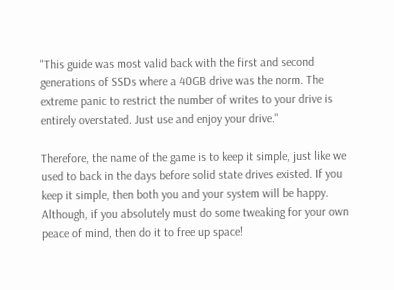"This guide was most valid back with the first and second generations of SSDs where a 40GB drive was the norm. The extreme panic to restrict the number of writes to your drive is entirely overstated. Just use and enjoy your drive."

Therefore, the name of the game is to keep it simple, just like we used to back in the days before solid state drives existed. If you keep it simple, then both you and your system will be happy. Although, if you absolutely must do some tweaking for your own peace of mind, then do it to free up space!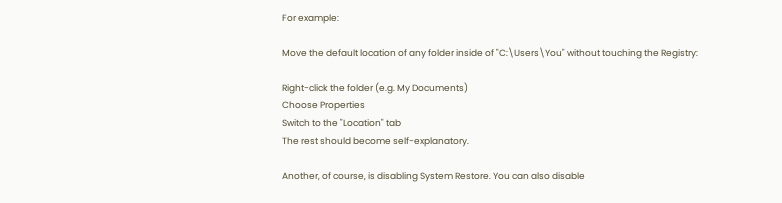For example:

Move the default location of any folder inside of "C:\Users\You" without touching the Registry:

Right-click the folder (e.g. My Documents)
Choose Properties
Switch to the "Location" tab
The rest should become self-explanatory.

Another, of course, is disabling System Restore. You can also disable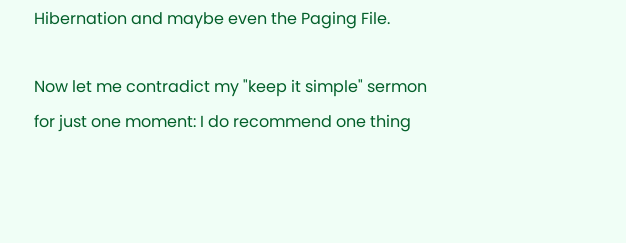Hibernation and maybe even the Paging File.

Now let me contradict my "keep it simple" sermon for just one moment: I do recommend one thing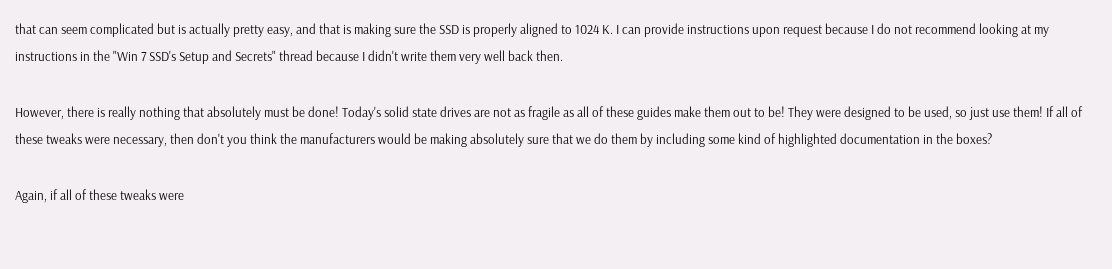that can seem complicated but is actually pretty easy, and that is making sure the SSD is properly aligned to 1024 K. I can provide instructions upon request because I do not recommend looking at my instructions in the "Win 7 SSD's Setup and Secrets" thread because I didn't write them very well back then.

However, there is really nothing that absolutely must be done! Today's solid state drives are not as fragile as all of these guides make them out to be! They were designed to be used, so just use them! If all of these tweaks were necessary, then don't you think the manufacturers would be making absolutely sure that we do them by including some kind of highlighted documentation in the boxes?

Again, if all of these tweaks were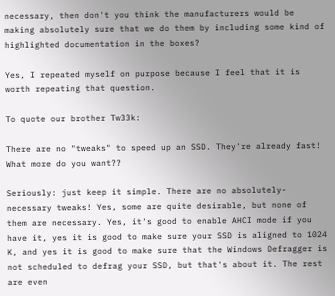necessary, then don't you think the manufacturers would be making absolutely sure that we do them by including some kind of highlighted documentation in the boxes?

Yes, I repeated myself on purpose because I feel that it is worth repeating that question.

To quote our brother Tw33k:

There are no "tweaks" to speed up an SSD. They're already fast! What more do you want??

Seriously: just keep it simple. There are no absolutely-necessary tweaks! Yes, some are quite desirable, but none of them are necessary. Yes, it's good to enable AHCI mode if you have it, yes it is good to make sure your SSD is aligned to 1024 K, and yes it is good to make sure that the Windows Defragger is not scheduled to defrag your SSD, but that's about it. The rest are even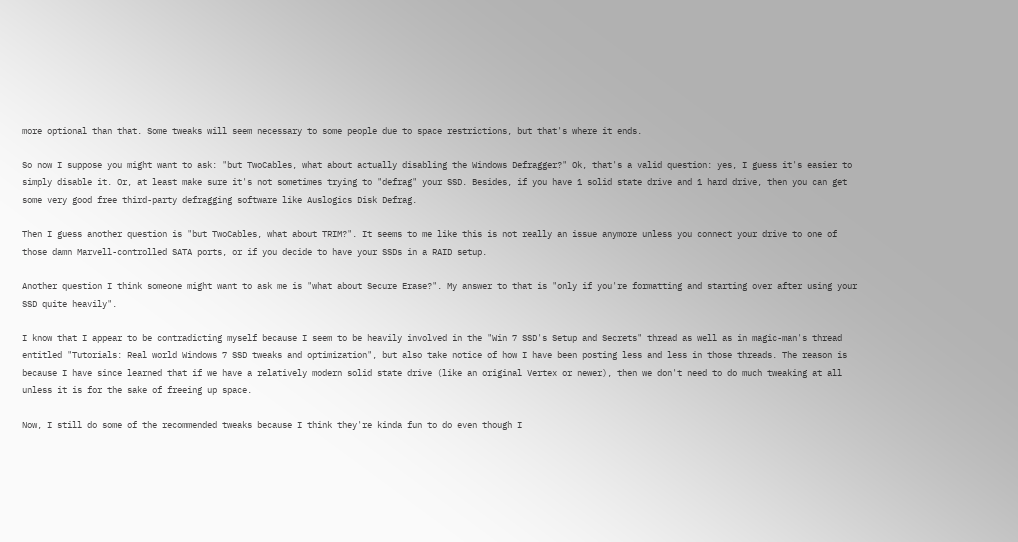more optional than that. Some tweaks will seem necessary to some people due to space restrictions, but that's where it ends.

So now I suppose you might want to ask: "but TwoCables, what about actually disabling the Windows Defragger?" Ok, that's a valid question: yes, I guess it's easier to simply disable it. Or, at least make sure it's not sometimes trying to "defrag" your SSD. Besides, if you have 1 solid state drive and 1 hard drive, then you can get some very good free third-party defragging software like Auslogics Disk Defrag.

Then I guess another question is "but TwoCables, what about TRIM?". It seems to me like this is not really an issue anymore unless you connect your drive to one of those damn Marvell-controlled SATA ports, or if you decide to have your SSDs in a RAID setup.

Another question I think someone might want to ask me is "what about Secure Erase?". My answer to that is "only if you're formatting and starting over after using your SSD quite heavily".

I know that I appear to be contradicting myself because I seem to be heavily involved in the "Win 7 SSD's Setup and Secrets" thread as well as in magic-man's thread entitled "Tutorials: Real world Windows 7 SSD tweaks and optimization", but also take notice of how I have been posting less and less in those threads. The reason is because I have since learned that if we have a relatively modern solid state drive (like an original Vertex or newer), then we don't need to do much tweaking at all unless it is for the sake of freeing up space.

Now, I still do some of the recommended tweaks because I think they're kinda fun to do even though I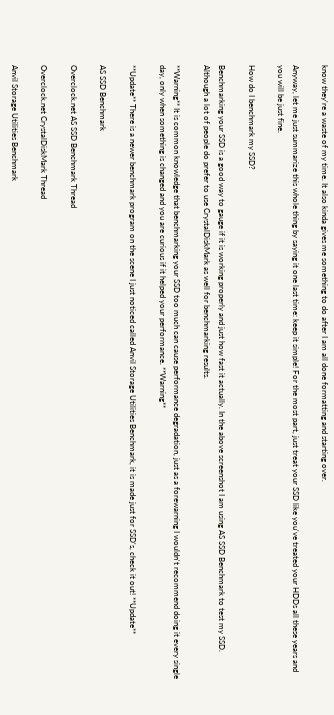know they're a waste of my time. It also kinda gives me something to do after I am all done formatting and starting over.

Anyway, let me just summarize this whole thing by saying it one last time: keep it simple! For the most part, just treat your SSD like you've treated your HDDs all these years and you will be just fine.

How do I benchmark my SSD?

Benchmarking your SSD is a good way to gauge if it is working properly and just how fast it actually. In the above screenshot I am using AS SSD Benchmark to test my SSD. Although a lot of people do prefer to use CrystalDiskMark as well for benchmarking results.

**Warning** It is common knowledge that benchmarking your SSD too much can cause performance degradation, just as a forewarning I wouldn't recommend doing it every single day, only when something is changed and you are curious if it helped your performance. **Warning**

**Update** There is a newer benchmark program on the scene I just noticed called Anvil Storage Utilities Benchmark, it is made just for SSD's, check it out! **Update**

AS SSD Benchmark

Overclock.net AS SSD Benchmark Thread

Overclock.net CrystalDiskMark Thread

Anvil Storage Utilities Benchmark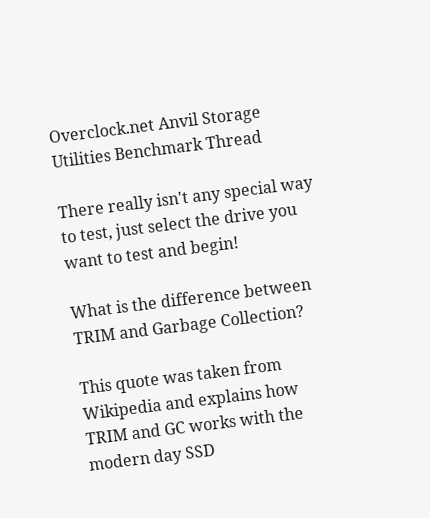Overclock.net Anvil Storage Utilities Benchmark Thread

There really isn't any special way to test, just select the drive you want to test and begin!

What is the difference between TRIM and Garbage Collection?

This quote was taken from Wikipedia and explains how TRIM and GC works with the modern day SSD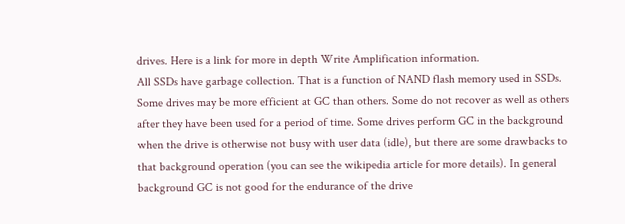drives. Here is a link for more in depth Write Amplification information.
All SSDs have garbage collection. That is a function of NAND flash memory used in SSDs. Some drives may be more efficient at GC than others. Some do not recover as well as others after they have been used for a period of time. Some drives perform GC in the background when the drive is otherwise not busy with user data (idle), but there are some drawbacks to that background operation (you can see the wikipedia article for more details). In general background GC is not good for the endurance of the drive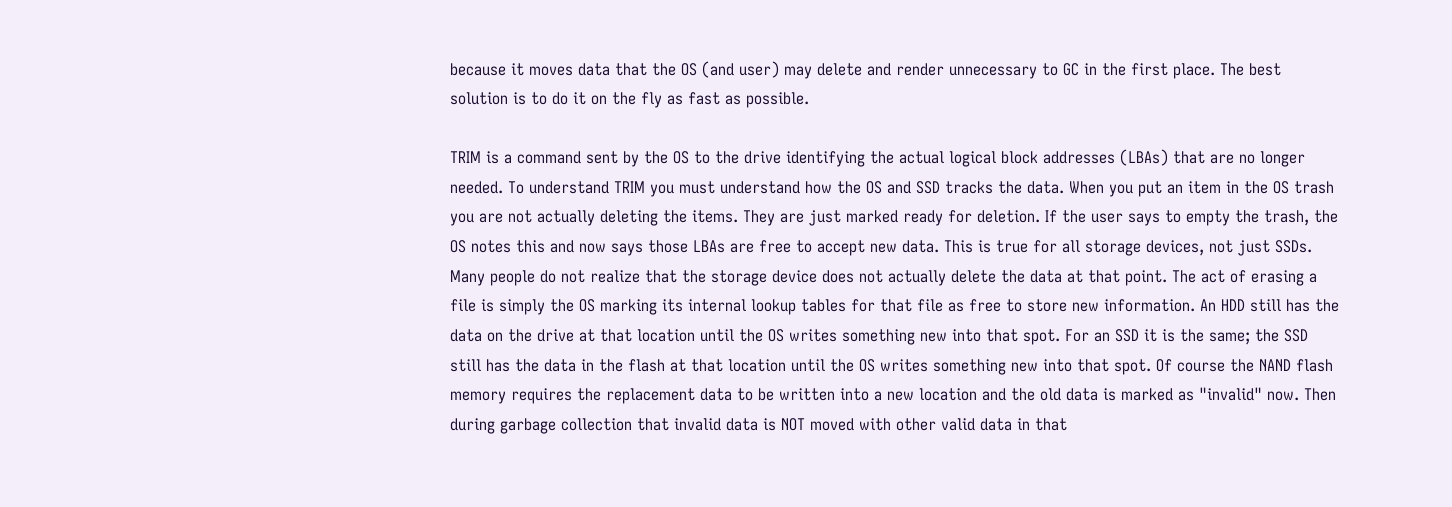because it moves data that the OS (and user) may delete and render unnecessary to GC in the first place. The best solution is to do it on the fly as fast as possible.

TRIM is a command sent by the OS to the drive identifying the actual logical block addresses (LBAs) that are no longer needed. To understand TRIM you must understand how the OS and SSD tracks the data. When you put an item in the OS trash you are not actually deleting the items. They are just marked ready for deletion. If the user says to empty the trash, the OS notes this and now says those LBAs are free to accept new data. This is true for all storage devices, not just SSDs. Many people do not realize that the storage device does not actually delete the data at that point. The act of erasing a file is simply the OS marking its internal lookup tables for that file as free to store new information. An HDD still has the data on the drive at that location until the OS writes something new into that spot. For an SSD it is the same; the SSD still has the data in the flash at that location until the OS writes something new into that spot. Of course the NAND flash memory requires the replacement data to be written into a new location and the old data is marked as "invalid" now. Then during garbage collection that invalid data is NOT moved with other valid data in that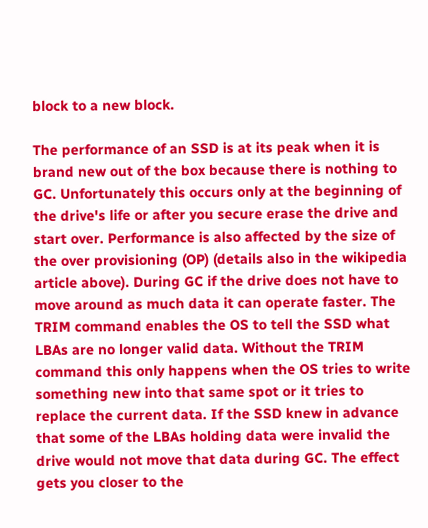block to a new block.

The performance of an SSD is at its peak when it is brand new out of the box because there is nothing to GC. Unfortunately this occurs only at the beginning of the drive's life or after you secure erase the drive and start over. Performance is also affected by the size of the over provisioning (OP) (details also in the wikipedia article above). During GC if the drive does not have to move around as much data it can operate faster. The TRIM command enables the OS to tell the SSD what LBAs are no longer valid data. Without the TRIM command this only happens when the OS tries to write something new into that same spot or it tries to replace the current data. If the SSD knew in advance that some of the LBAs holding data were invalid the drive would not move that data during GC. The effect gets you closer to the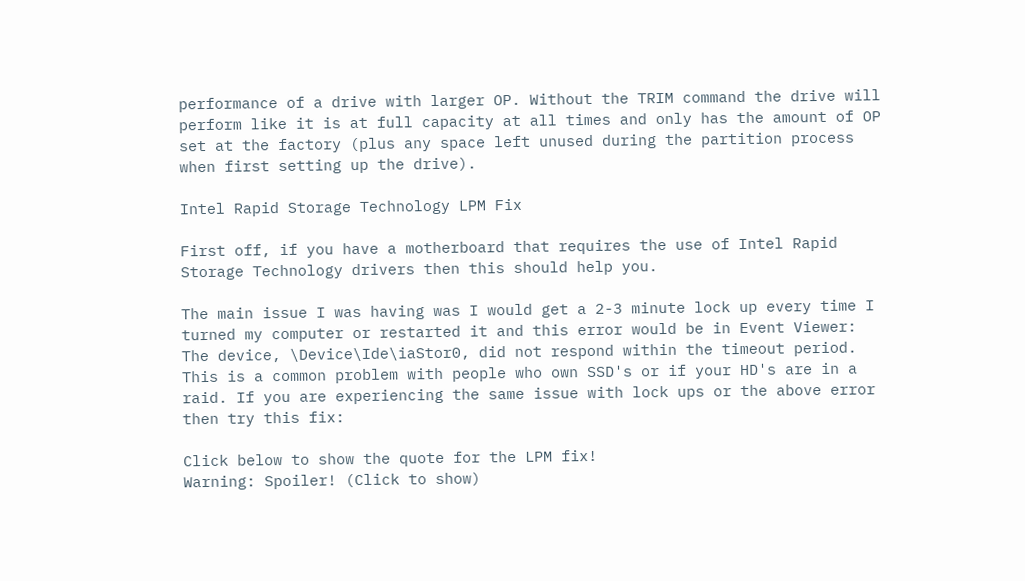performance of a drive with larger OP. Without the TRIM command the drive will perform like it is at full capacity at all times and only has the amount of OP set at the factory (plus any space left unused during the partition process when first setting up the drive).

Intel Rapid Storage Technology LPM Fix

First off, if you have a motherboard that requires the use of Intel Rapid Storage Technology drivers then this should help you.

The main issue I was having was I would get a 2-3 minute lock up every time I turned my computer or restarted it and this error would be in Event Viewer:
The device, \Device\Ide\iaStor0, did not respond within the timeout period.
This is a common problem with people who own SSD's or if your HD's are in a raid. If you are experiencing the same issue with lock ups or the above error then try this fix:

Click below to show the quote for the LPM fix!
Warning: Spoiler! (Click to show)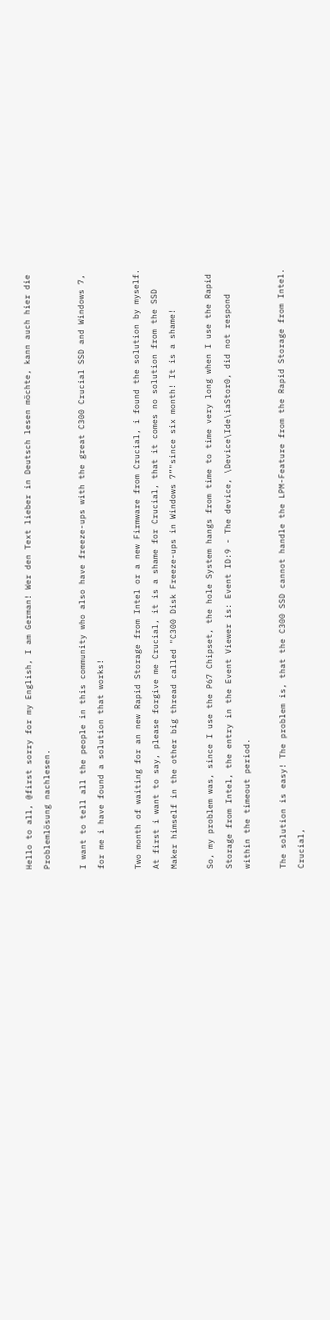Hello to all, @first sorry for my English, I am German! Wer den Text lieber in Deutsch lesen möchte, kann auch hier die Problemlösung nachlesen.

I want to tell all the people in this community who also have freeze-ups with the great C300 Crucial SSD and Windows 7, for me i have found a solution that works!

Two month of waiting for an new Rapid Storage from Intel or a new Firmware from Crucial, i found the solution by myself. At first i want to say, please forgive me Crucial, it is a shame for Crucial, that it comes no solution from the SSD Maker himself in the other big thread called "C300 Disk Freeze-ups in Windows 7”"since six month! It is a shame!

So, my problem was, since I use the P67 Chipset, the hole System hangs from time to time very long when I use the Rapid Storage from Intel, the entry in the Event Viewer is: Event ID:9 - The device, \Device\Ide\iaStor0, did not respond within the timeout period.

The solution is easy! The problem is, that the C300 SSD cannot handle the LPM-Feature from the Rapid Storage from Intel. Crucial,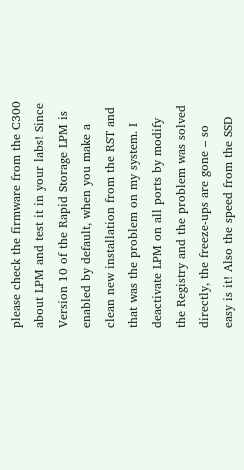please check the firmware from the C300 about LPM and test it in your labs! Since Version 10 of the Rapid Storage LPM is enabled by default, when you make a clean new installation from the RST and that was the problem on my system. I deactivate LPM on all ports by modify the Registry and the problem was solved directly, the freeze-ups are gone – so easy is it! Also the speed from the SSD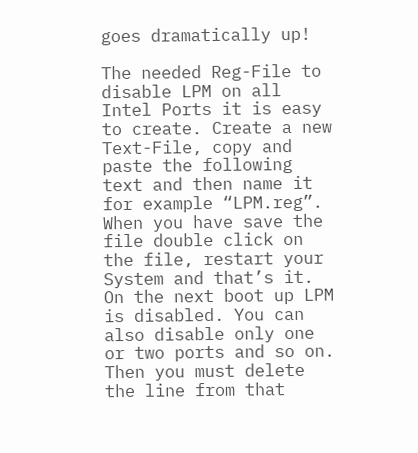goes dramatically up!

The needed Reg-File to disable LPM on all Intel Ports it is easy to create. Create a new Text-File, copy and paste the following text and then name it for example “LPM.reg”. When you have save the file double click on the file, restart your System and that’s it. On the next boot up LPM is disabled. You can also disable only one or two ports and so on. Then you must delete the line from that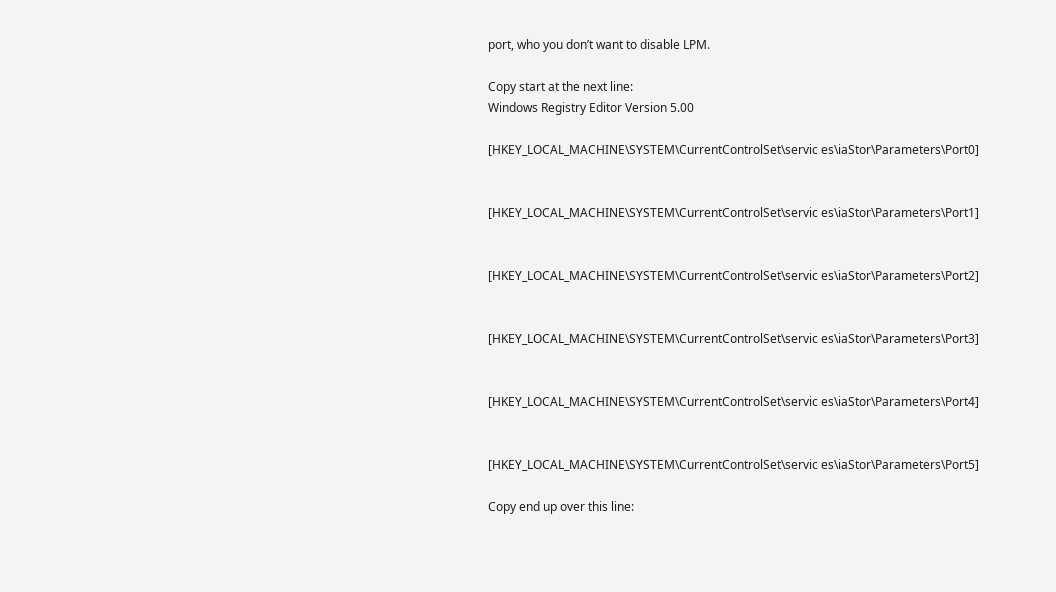port, who you don’t want to disable LPM.

Copy start at the next line:
Windows Registry Editor Version 5.00

[HKEY_LOCAL_MACHINE\SYSTEM\CurrentControlSet\servic es\iaStor\Parameters\Port0]


[HKEY_LOCAL_MACHINE\SYSTEM\CurrentControlSet\servic es\iaStor\Parameters\Port1]


[HKEY_LOCAL_MACHINE\SYSTEM\CurrentControlSet\servic es\iaStor\Parameters\Port2]


[HKEY_LOCAL_MACHINE\SYSTEM\CurrentControlSet\servic es\iaStor\Parameters\Port3]


[HKEY_LOCAL_MACHINE\SYSTEM\CurrentControlSet\servic es\iaStor\Parameters\Port4]


[HKEY_LOCAL_MACHINE\SYSTEM\CurrentControlSet\servic es\iaStor\Parameters\Port5]

Copy end up over this line: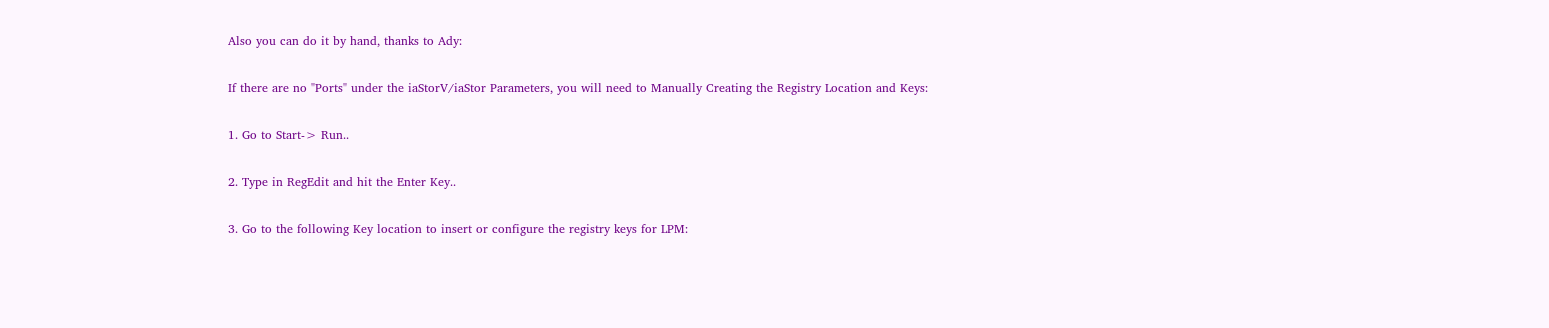Also you can do it by hand, thanks to Ady:

If there are no "Ports" under the iaStorV/iaStor Parameters, you will need to Manually Creating the Registry Location and Keys:

1. Go to Start-> Run..

2. Type in RegEdit and hit the Enter Key..

3. Go to the following Key location to insert or configure the registry keys for LPM: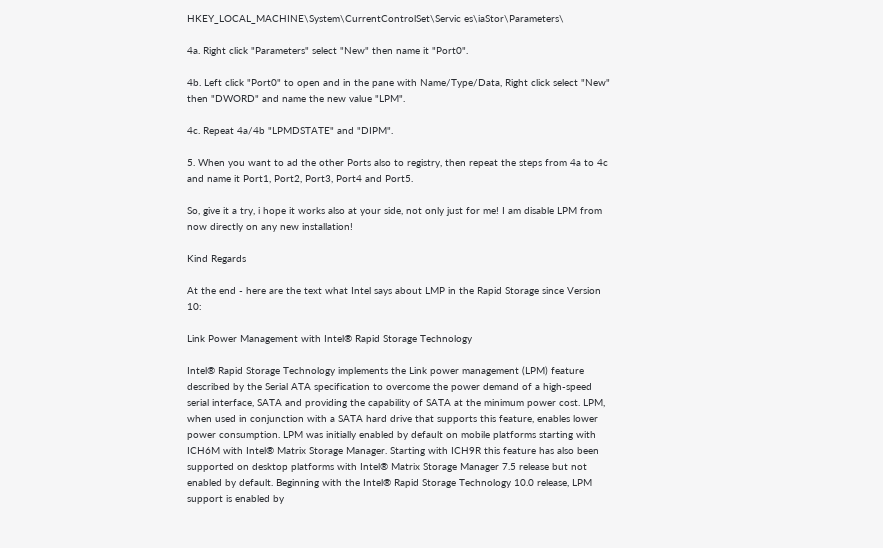HKEY_LOCAL_MACHINE\System\CurrentControlSet\Servic es\iaStor\Parameters\

4a. Right click "Parameters" select "New" then name it "Port0".

4b. Left click "Port0" to open and in the pane with Name/Type/Data, Right click select "New" then "DWORD" and name the new value "LPM".

4c. Repeat 4a/4b "LPMDSTATE" and "DIPM".

5. When you want to ad the other Ports also to registry, then repeat the steps from 4a to 4c and name it Port1, Port2, Port3, Port4 and Port5.

So, give it a try, i hope it works also at your side, not only just for me! I am disable LPM from now directly on any new installation!

Kind Regards

At the end - here are the text what Intel says about LMP in the Rapid Storage since Version 10:

Link Power Management with Intel® Rapid Storage Technology

Intel® Rapid Storage Technology implements the Link power management (LPM) feature described by the Serial ATA specification to overcome the power demand of a high-speed serial interface, SATA and providing the capability of SATA at the minimum power cost. LPM, when used in conjunction with a SATA hard drive that supports this feature, enables lower power consumption. LPM was initially enabled by default on mobile platforms starting with ICH6M with Intel® Matrix Storage Manager. Starting with ICH9R this feature has also been supported on desktop platforms with Intel® Matrix Storage Manager 7.5 release but not enabled by default. Beginning with the Intel® Rapid Storage Technology 10.0 release, LPM support is enabled by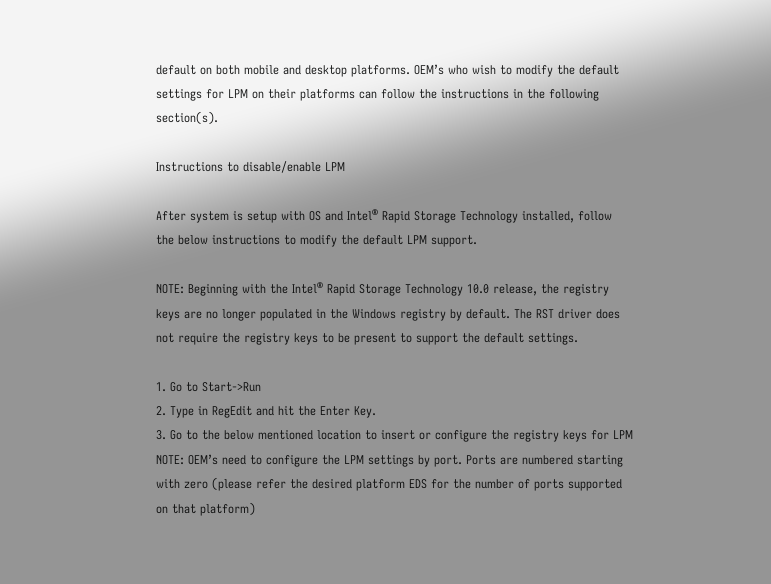default on both mobile and desktop platforms. OEM’s who wish to modify the default settings for LPM on their platforms can follow the instructions in the following section(s).

Instructions to disable/enable LPM

After system is setup with OS and Intel® Rapid Storage Technology installed, follow the below instructions to modify the default LPM support.

NOTE: Beginning with the Intel® Rapid Storage Technology 10.0 release, the registry keys are no longer populated in the Windows registry by default. The RST driver does not require the registry keys to be present to support the default settings.

1. Go to Start->Run
2. Type in RegEdit and hit the Enter Key.
3. Go to the below mentioned location to insert or configure the registry keys for LPM
NOTE: OEM’s need to configure the LPM settings by port. Ports are numbered starting with zero (please refer the desired platform EDS for the number of ports supported on that platform)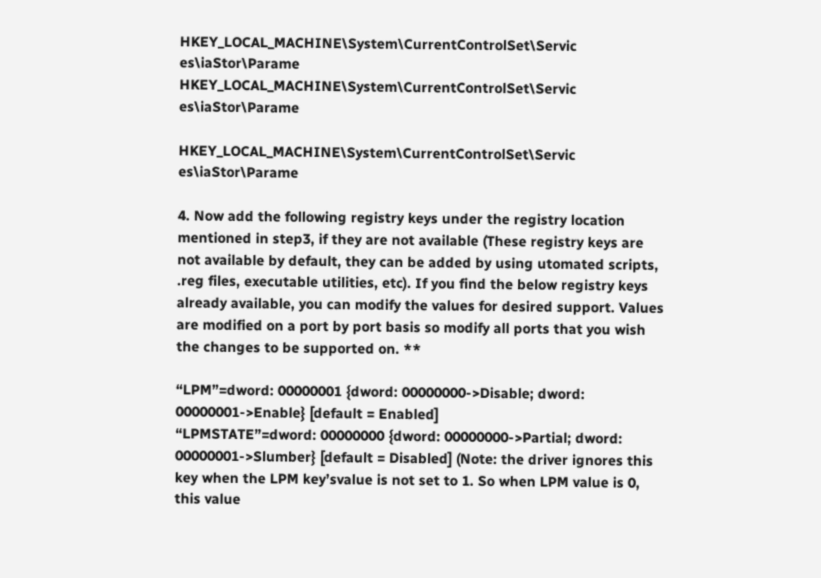HKEY_LOCAL_MACHINE\System\CurrentControlSet\Servic es\iaStor\Parame
HKEY_LOCAL_MACHINE\System\CurrentControlSet\Servic es\iaStor\Parame

HKEY_LOCAL_MACHINE\System\CurrentControlSet\Servic es\iaStor\Parame

4. Now add the following registry keys under the registry location mentioned in step3, if they are not available (These registry keys are not available by default, they can be added by using utomated scripts, .reg files, executable utilities, etc). If you find the below registry keys already available, you can modify the values for desired support. Values are modified on a port by port basis so modify all ports that you wish the changes to be supported on. **

“LPM”=dword: 00000001 {dword: 00000000->Disable; dword: 00000001->Enable} [default = Enabled]
“LPMSTATE”=dword: 00000000 {dword: 00000000->Partial; dword: 00000001->Slumber} [default = Disabled] (Note: the driver ignores this key when the LPM key’svalue is not set to 1. So when LPM value is 0, this value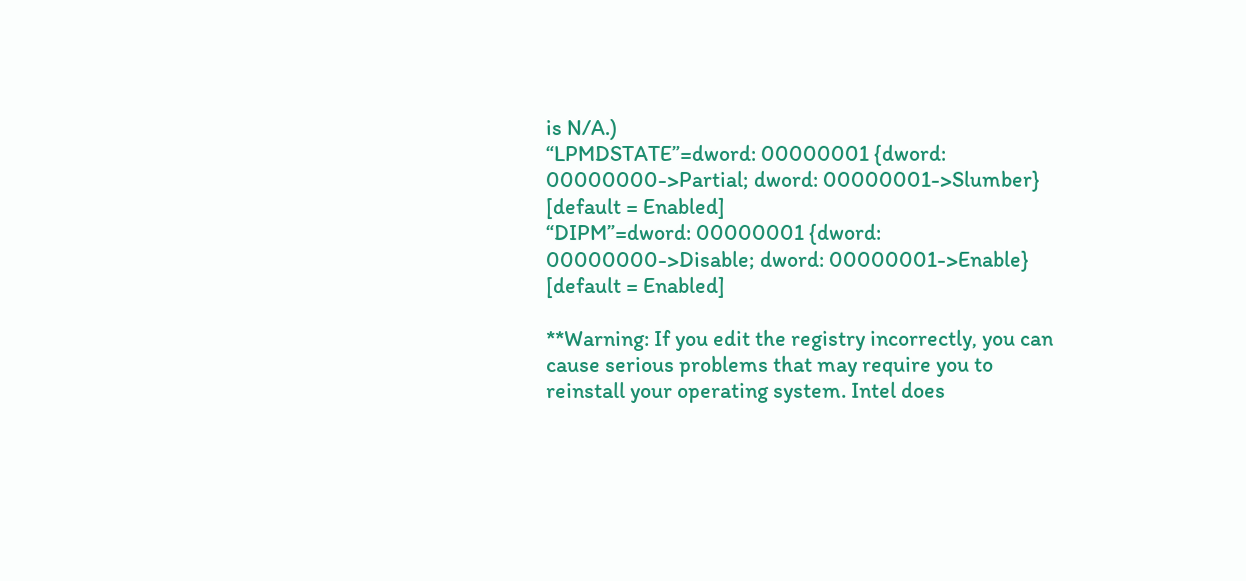is N/A.)
“LPMDSTATE”=dword: 00000001 {dword: 00000000->Partial; dword: 00000001->Slumber} [default = Enabled]
“DIPM”=dword: 00000001 {dword: 00000000->Disable; dword: 00000001->Enable} [default = Enabled]

**Warning: If you edit the registry incorrectly, you can cause serious problems that may require you to reinstall your operating system. Intel does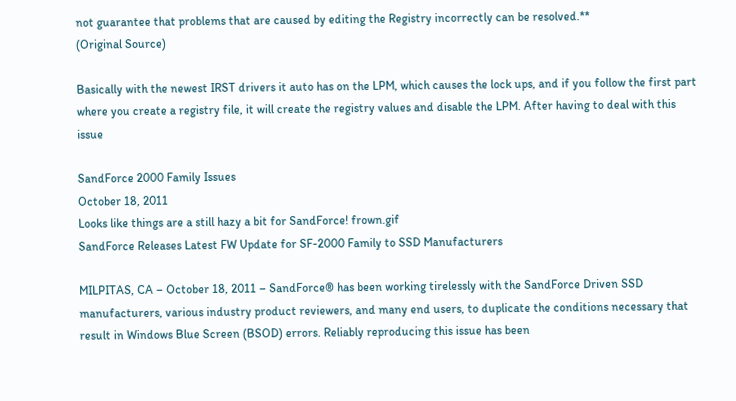not guarantee that problems that are caused by editing the Registry incorrectly can be resolved.**
(Original Source)

Basically with the newest IRST drivers it auto has on the LPM, which causes the lock ups, and if you follow the first part where you create a registry file, it will create the registry values and disable the LPM. After having to deal with this issue

SandForce 2000 Family Issues
October 18, 2011
Looks like things are a still hazy a bit for SandForce! frown.gif
SandForce Releases Latest FW Update for SF-2000 Family to SSD Manufacturers

MILPITAS, CA – October 18, 2011 – SandForce® has been working tirelessly with the SandForce Driven SSD manufacturers, various industry product reviewers, and many end users, to duplicate the conditions necessary that result in Windows Blue Screen (BSOD) errors. Reliably reproducing this issue has been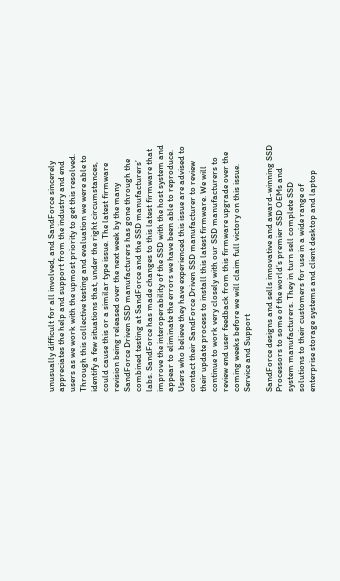unusually difficult for all involved, and SandForce sincerely appreciates the help and support from the industry and end users as we work with the upmost priority to get this resolved. Through this collective testing and evaluation we were able to identify a few situations that, under the right circumstances, could cause this or a similar type issue. The latest firmware revision being released over the next week by the many SandForce Driven SSD manufacturers has gone through the combined testing at SandForce and the SSD manufacturers’ labs. SandForce has made changes to this latest firmware that improve the interoperability of the SSD with the host system and appear to eliminate the errors we have been able to reproduce. Users who believe they have experienced this issue are advised to contact their SandForce Driven SSD manufacturer to review their update process to install this latest firmware. We will continue to work very closely with our SSD manufacturers to review end user feedback from this firmware upgrade over the coming weeks before we will claim full victory on this issue.
Service and Support

SandForce designs and sells innovative and award-winning SSD Processors to some of the world’s premier SSD OEMs and system manufacturers. They in turn sell complete SSD solutions to their customers for use in a wide range of enterprise storage systems and client desktop and laptop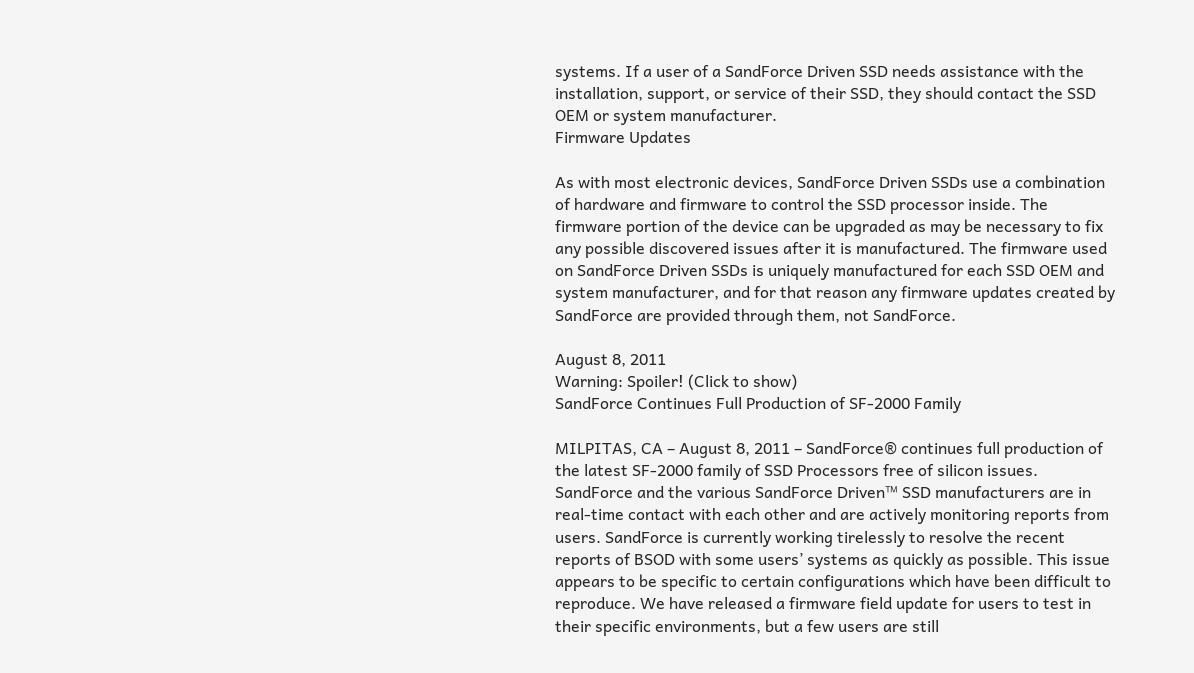systems. If a user of a SandForce Driven SSD needs assistance with the installation, support, or service of their SSD, they should contact the SSD OEM or system manufacturer.
Firmware Updates

As with most electronic devices, SandForce Driven SSDs use a combination of hardware and firmware to control the SSD processor inside. The firmware portion of the device can be upgraded as may be necessary to fix any possible discovered issues after it is manufactured. The firmware used on SandForce Driven SSDs is uniquely manufactured for each SSD OEM and system manufacturer, and for that reason any firmware updates created by SandForce are provided through them, not SandForce.

August 8, 2011
Warning: Spoiler! (Click to show)
SandForce Continues Full Production of SF-2000 Family

MILPITAS, CA – August 8, 2011 – SandForce® continues full production of the latest SF-2000 family of SSD Processors free of silicon issues. SandForce and the various SandForce Driven™ SSD manufacturers are in real-time contact with each other and are actively monitoring reports from users. SandForce is currently working tirelessly to resolve the recent reports of BSOD with some users’ systems as quickly as possible. This issue appears to be specific to certain configurations which have been difficult to reproduce. We have released a firmware field update for users to test in their specific environments, but a few users are still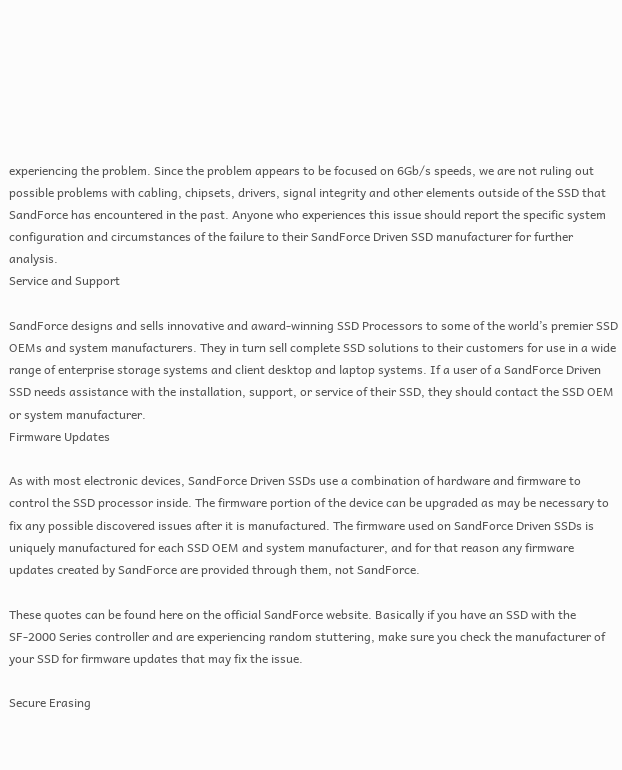experiencing the problem. Since the problem appears to be focused on 6Gb/s speeds, we are not ruling out possible problems with cabling, chipsets, drivers, signal integrity and other elements outside of the SSD that SandForce has encountered in the past. Anyone who experiences this issue should report the specific system configuration and circumstances of the failure to their SandForce Driven SSD manufacturer for further analysis.
Service and Support

SandForce designs and sells innovative and award-winning SSD Processors to some of the world’s premier SSD OEMs and system manufacturers. They in turn sell complete SSD solutions to their customers for use in a wide range of enterprise storage systems and client desktop and laptop systems. If a user of a SandForce Driven SSD needs assistance with the installation, support, or service of their SSD, they should contact the SSD OEM or system manufacturer.
Firmware Updates

As with most electronic devices, SandForce Driven SSDs use a combination of hardware and firmware to control the SSD processor inside. The firmware portion of the device can be upgraded as may be necessary to fix any possible discovered issues after it is manufactured. The firmware used on SandForce Driven SSDs is uniquely manufactured for each SSD OEM and system manufacturer, and for that reason any firmware updates created by SandForce are provided through them, not SandForce.

These quotes can be found here on the official SandForce website. Basically if you have an SSD with the SF-2000 Series controller and are experiencing random stuttering, make sure you check the manufacturer of your SSD for firmware updates that may fix the issue.

Secure Erasing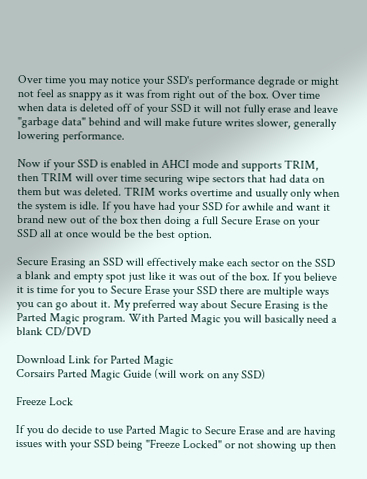Over time you may notice your SSD's performance degrade or might not feel as snappy as it was from right out of the box. Over time when data is deleted off of your SSD it will not fully erase and leave "garbage data" behind and will make future writes slower, generally lowering performance.

Now if your SSD is enabled in AHCI mode and supports TRIM, then TRIM will over time securing wipe sectors that had data on them but was deleted. TRIM works overtime and usually only when the system is idle. If you have had your SSD for awhile and want it brand new out of the box then doing a full Secure Erase on your SSD all at once would be the best option.

Secure Erasing an SSD will effectively make each sector on the SSD a blank and empty spot just like it was out of the box. If you believe it is time for you to Secure Erase your SSD there are multiple ways you can go about it. My preferred way about Secure Erasing is the Parted Magic program. With Parted Magic you will basically need a blank CD/DVD

Download Link for Parted Magic
Corsairs Parted Magic Guide (will work on any SSD)

Freeze Lock

If you do decide to use Parted Magic to Secure Erase and are having issues with your SSD being "Freeze Locked" or not showing up then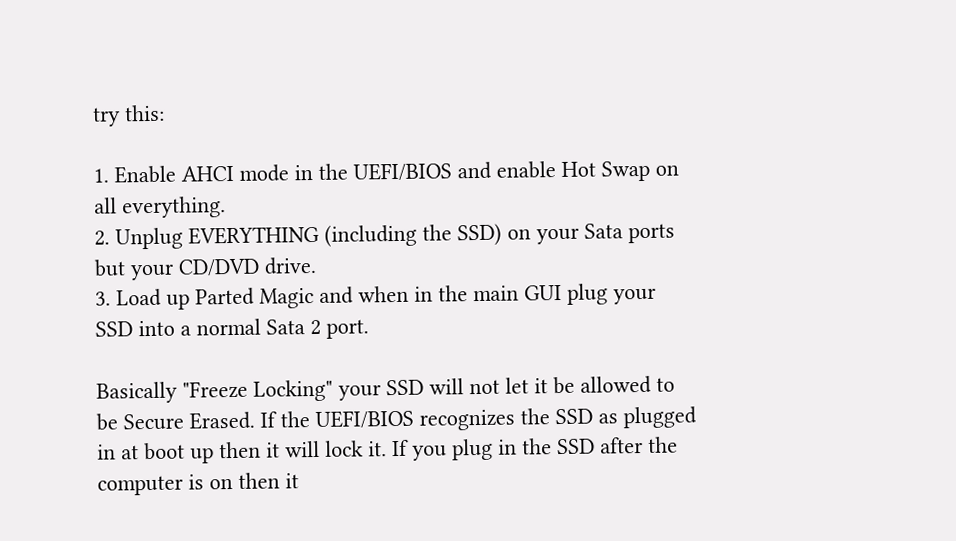try this:

1. Enable AHCI mode in the UEFI/BIOS and enable Hot Swap on all everything.
2. Unplug EVERYTHING (including the SSD) on your Sata ports but your CD/DVD drive.
3. Load up Parted Magic and when in the main GUI plug your SSD into a normal Sata 2 port.

Basically "Freeze Locking" your SSD will not let it be allowed to be Secure Erased. If the UEFI/BIOS recognizes the SSD as plugged in at boot up then it will lock it. If you plug in the SSD after the computer is on then it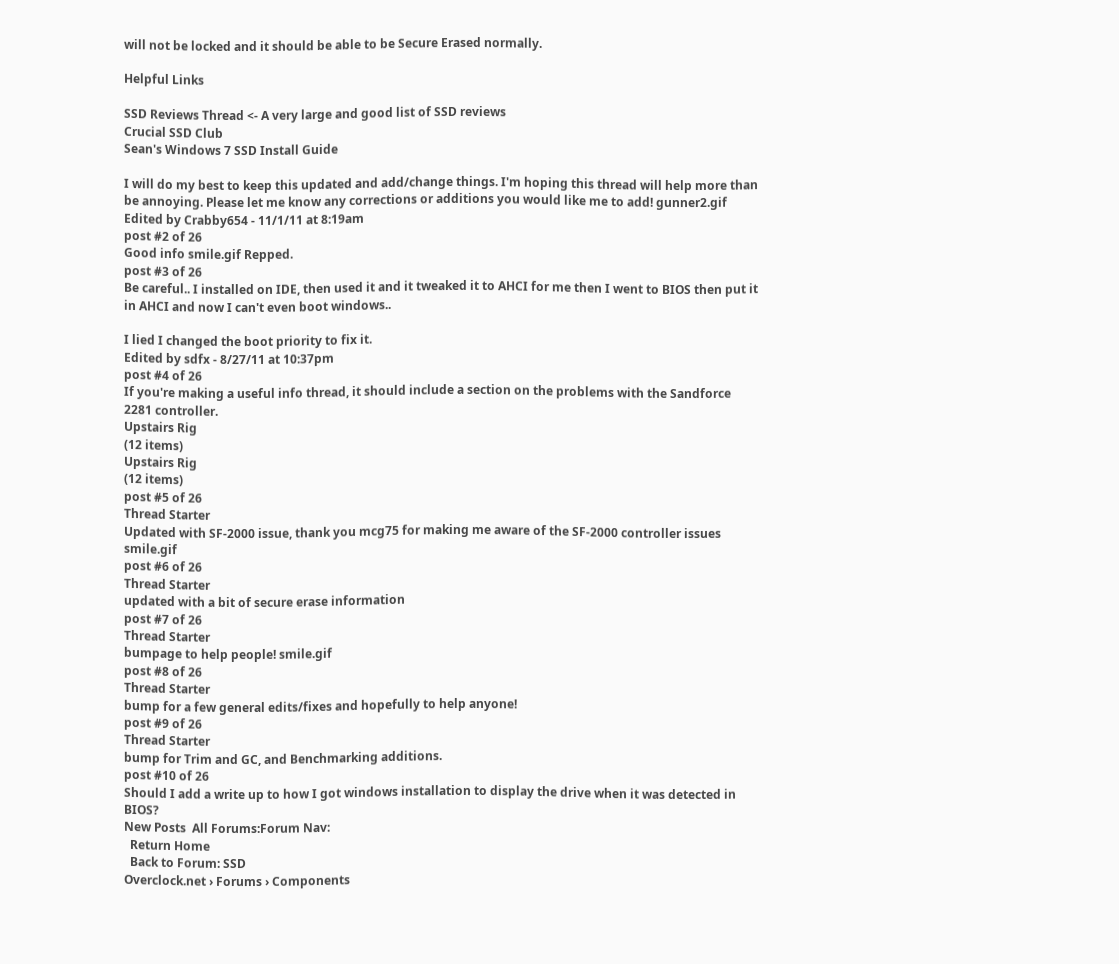will not be locked and it should be able to be Secure Erased normally.

Helpful Links

SSD Reviews Thread <- A very large and good list of SSD reviews
Crucial SSD Club
Sean's Windows 7 SSD Install Guide

I will do my best to keep this updated and add/change things. I'm hoping this thread will help more than be annoying. Please let me know any corrections or additions you would like me to add! gunner2.gif
Edited by Crabby654 - 11/1/11 at 8:19am
post #2 of 26
Good info smile.gif Repped.
post #3 of 26
Be careful.. I installed on IDE, then used it and it tweaked it to AHCI for me then I went to BIOS then put it in AHCI and now I can't even boot windows..

I lied I changed the boot priority to fix it.
Edited by sdfx - 8/27/11 at 10:37pm
post #4 of 26
If you're making a useful info thread, it should include a section on the problems with the Sandforce 2281 controller.
Upstairs Rig
(12 items)
Upstairs Rig
(12 items)
post #5 of 26
Thread Starter
Updated with SF-2000 issue, thank you mcg75 for making me aware of the SF-2000 controller issues smile.gif
post #6 of 26
Thread Starter
updated with a bit of secure erase information
post #7 of 26
Thread Starter
bumpage to help people! smile.gif
post #8 of 26
Thread Starter
bump for a few general edits/fixes and hopefully to help anyone!
post #9 of 26
Thread Starter
bump for Trim and GC, and Benchmarking additions.
post #10 of 26
Should I add a write up to how I got windows installation to display the drive when it was detected in BIOS?
New Posts  All Forums:Forum Nav:
  Return Home
  Back to Forum: SSD
Overclock.net › Forums › Components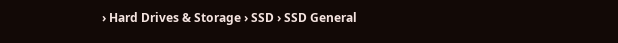› Hard Drives & Storage › SSD › SSD General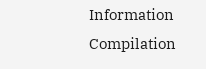Information Compilation